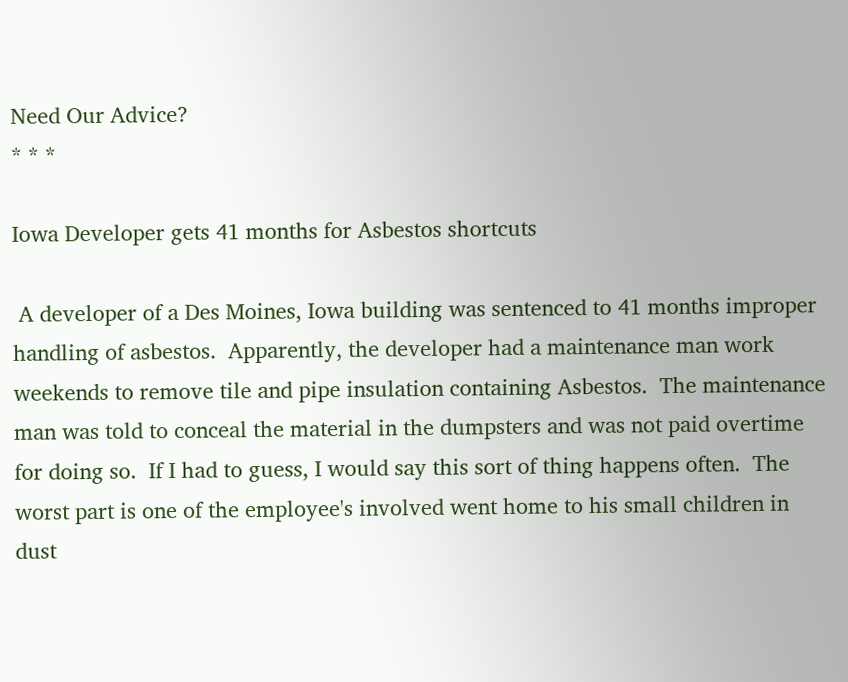Need Our Advice?
* * *

Iowa Developer gets 41 months for Asbestos shortcuts

 A developer of a Des Moines, Iowa building was sentenced to 41 months improper handling of asbestos.  Apparently, the developer had a maintenance man work weekends to remove tile and pipe insulation containing Asbestos.  The maintenance man was told to conceal the material in the dumpsters and was not paid overtime for doing so.  If I had to guess, I would say this sort of thing happens often.  The worst part is one of the employee's involved went home to his small children in dust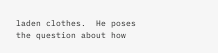laden clothes.  He poses the question about how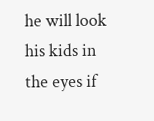he will look his kids in the eyes if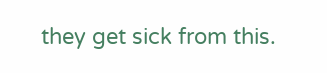they get sick from this.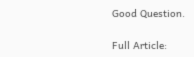Good Question.

Full Article: